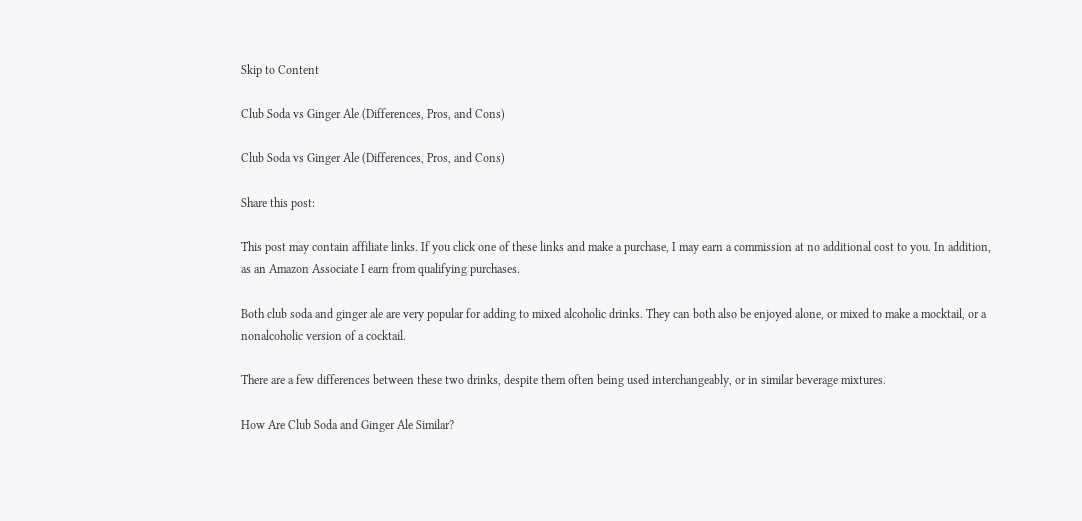Skip to Content

Club Soda vs Ginger Ale (Differences, Pros, and Cons)

Club Soda vs Ginger Ale (Differences, Pros, and Cons)

Share this post:

This post may contain affiliate links. If you click one of these links and make a purchase, I may earn a commission at no additional cost to you. In addition, as an Amazon Associate I earn from qualifying purchases.

Both club soda and ginger ale are very popular for adding to mixed alcoholic drinks. They can both also be enjoyed alone, or mixed to make a mocktail, or a nonalcoholic version of a cocktail.

There are a few differences between these two drinks, despite them often being used interchangeably, or in similar beverage mixtures.

How Are Club Soda and Ginger Ale Similar?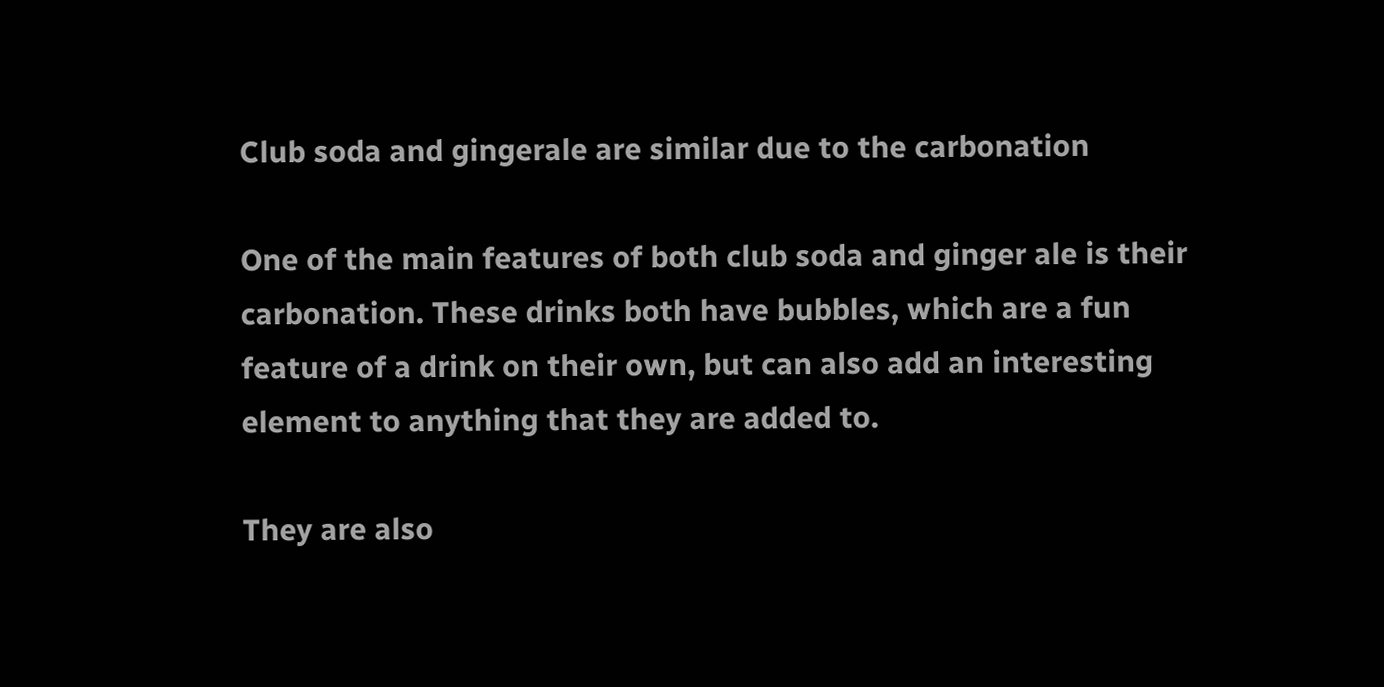Club soda and gingerale are similar due to the carbonation

One of the main features of both club soda and ginger ale is their carbonation. These drinks both have bubbles, which are a fun feature of a drink on their own, but can also add an interesting element to anything that they are added to.

They are also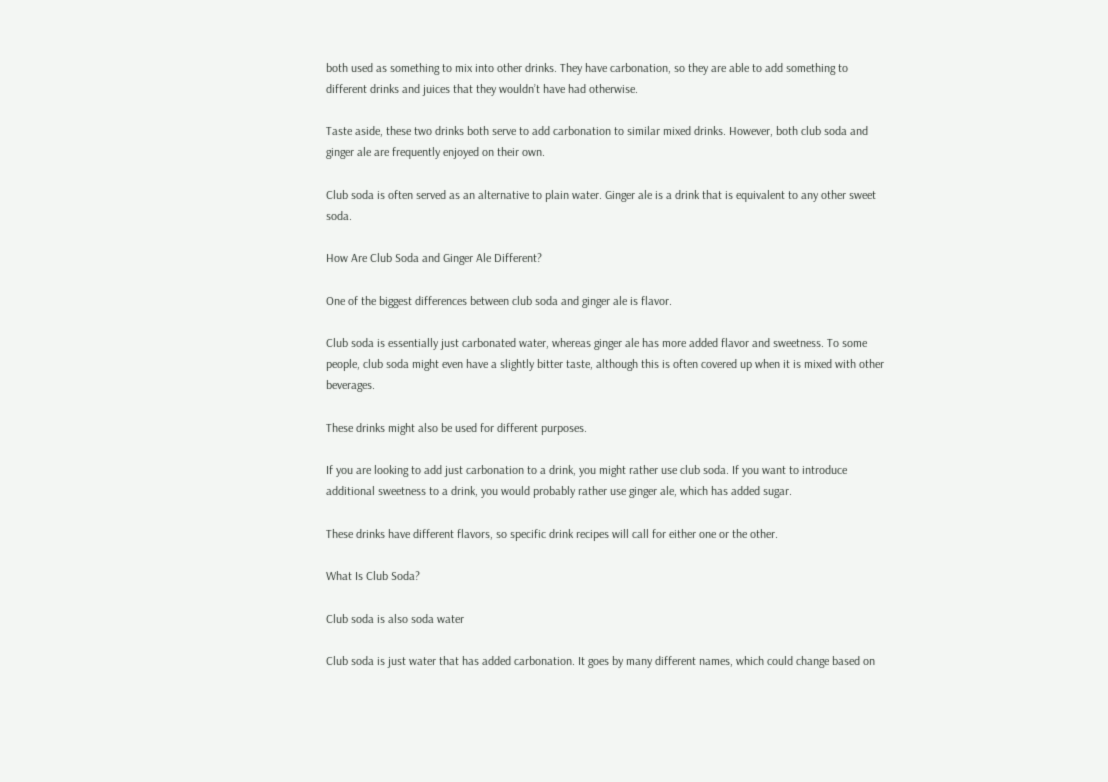both used as something to mix into other drinks. They have carbonation, so they are able to add something to different drinks and juices that they wouldn’t have had otherwise.

Taste aside, these two drinks both serve to add carbonation to similar mixed drinks. However, both club soda and ginger ale are frequently enjoyed on their own.

Club soda is often served as an alternative to plain water. Ginger ale is a drink that is equivalent to any other sweet soda.

How Are Club Soda and Ginger Ale Different?

One of the biggest differences between club soda and ginger ale is flavor.

Club soda is essentially just carbonated water, whereas ginger ale has more added flavor and sweetness. To some people, club soda might even have a slightly bitter taste, although this is often covered up when it is mixed with other beverages.

These drinks might also be used for different purposes.

If you are looking to add just carbonation to a drink, you might rather use club soda. If you want to introduce additional sweetness to a drink, you would probably rather use ginger ale, which has added sugar.

These drinks have different flavors, so specific drink recipes will call for either one or the other.

What Is Club Soda?

Club soda is also soda water

Club soda is just water that has added carbonation. It goes by many different names, which could change based on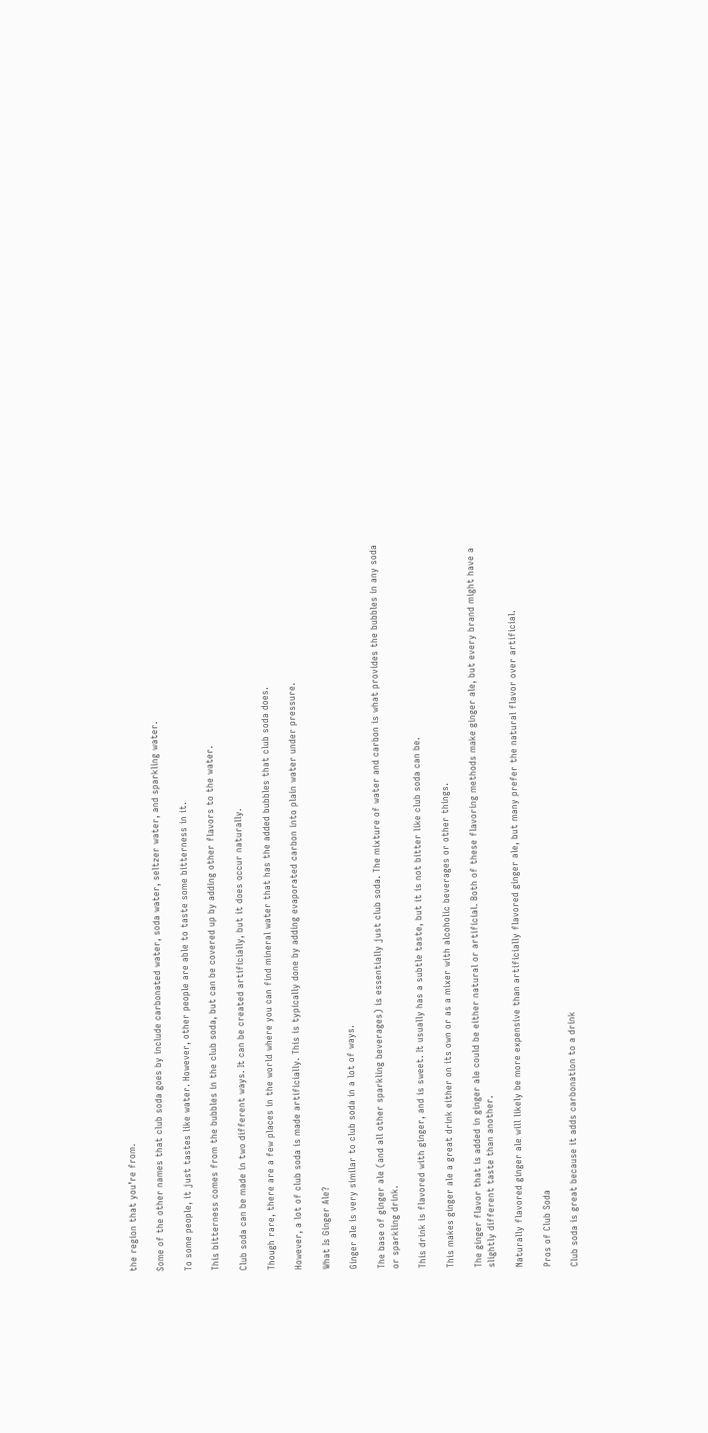the region that you’re from.

Some of the other names that club soda goes by include carbonated water, soda water, seltzer water, and sparkling water.

To some people, it just tastes like water. However, other people are able to taste some bitterness in it.

This bitterness comes from the bubbles in the club soda, but can be covered up by adding other flavors to the water.

Club soda can be made in two different ways. It can be created artificially, but it does occur naturally.

Though rare, there are a few places in the world where you can find mineral water that has the added bubbles that club soda does.

However, a lot of club soda is made artificially. This is typically done by adding evaporated carbon into plain water under pressure.

What Is Ginger Ale?

Ginger ale is very similar to club soda in a lot of ways.

The base of ginger ale (and all other sparkling beverages) is essentially just club soda. The mixture of water and carbon is what provides the bubbles in any soda or sparkling drink.

This drink is flavored with ginger, and is sweet. It usually has a subtle taste, but it is not bitter like club soda can be.

This makes ginger ale a great drink either on its own or as a mixer with alcoholic beverages or other things.

The ginger flavor that is added in ginger ale could be either natural or artificial. Both of these flavoring methods make ginger ale, but every brand might have a slightly different taste than another.

Naturally flavored ginger ale will likely be more expensive than artificially flavored ginger ale, but many prefer the natural flavor over artificial.

Pros of Club Soda

Club soda is great because it adds carbonation to a drink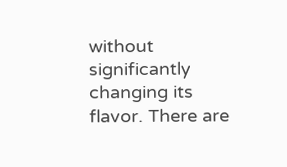without significantly changing its flavor. There are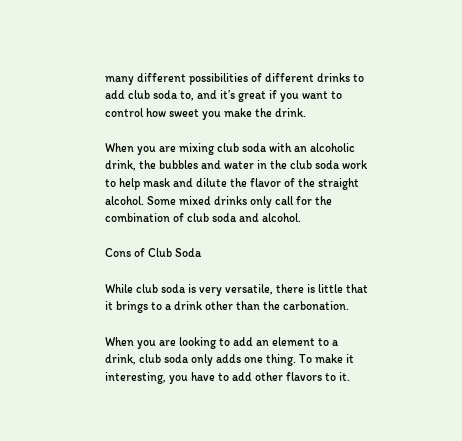many different possibilities of different drinks to add club soda to, and it’s great if you want to control how sweet you make the drink.

When you are mixing club soda with an alcoholic drink, the bubbles and water in the club soda work to help mask and dilute the flavor of the straight alcohol. Some mixed drinks only call for the combination of club soda and alcohol.

Cons of Club Soda

While club soda is very versatile, there is little that it brings to a drink other than the carbonation.

When you are looking to add an element to a drink, club soda only adds one thing. To make it interesting, you have to add other flavors to it.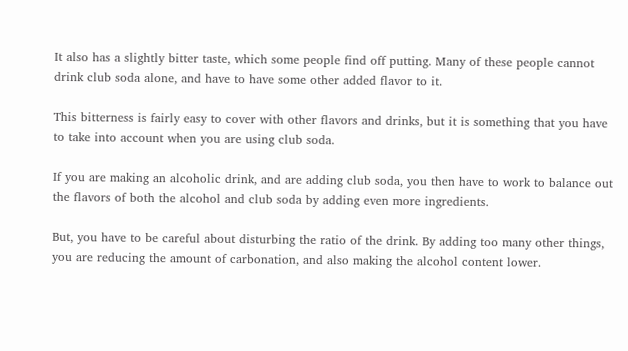It also has a slightly bitter taste, which some people find off putting. Many of these people cannot drink club soda alone, and have to have some other added flavor to it.

This bitterness is fairly easy to cover with other flavors and drinks, but it is something that you have to take into account when you are using club soda.

If you are making an alcoholic drink, and are adding club soda, you then have to work to balance out the flavors of both the alcohol and club soda by adding even more ingredients.

But, you have to be careful about disturbing the ratio of the drink. By adding too many other things, you are reducing the amount of carbonation, and also making the alcohol content lower.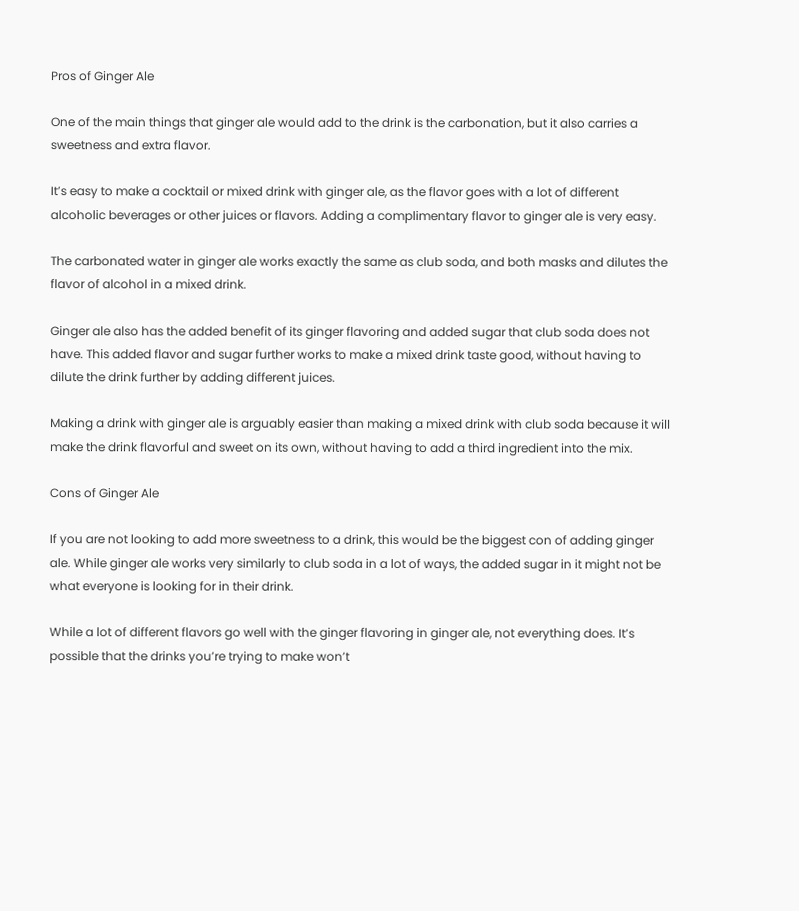Pros of Ginger Ale

One of the main things that ginger ale would add to the drink is the carbonation, but it also carries a sweetness and extra flavor.

It’s easy to make a cocktail or mixed drink with ginger ale, as the flavor goes with a lot of different alcoholic beverages or other juices or flavors. Adding a complimentary flavor to ginger ale is very easy.

The carbonated water in ginger ale works exactly the same as club soda, and both masks and dilutes the flavor of alcohol in a mixed drink.

Ginger ale also has the added benefit of its ginger flavoring and added sugar that club soda does not have. This added flavor and sugar further works to make a mixed drink taste good, without having to dilute the drink further by adding different juices.

Making a drink with ginger ale is arguably easier than making a mixed drink with club soda because it will make the drink flavorful and sweet on its own, without having to add a third ingredient into the mix.

Cons of Ginger Ale

If you are not looking to add more sweetness to a drink, this would be the biggest con of adding ginger ale. While ginger ale works very similarly to club soda in a lot of ways, the added sugar in it might not be what everyone is looking for in their drink.

While a lot of different flavors go well with the ginger flavoring in ginger ale, not everything does. It’s possible that the drinks you’re trying to make won’t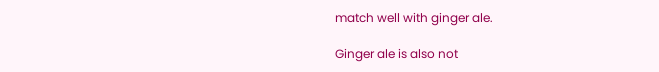match well with ginger ale.

Ginger ale is also not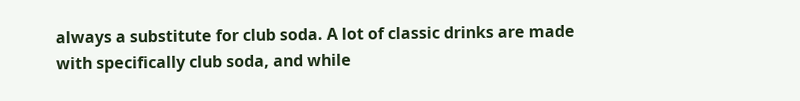always a substitute for club soda. A lot of classic drinks are made with specifically club soda, and while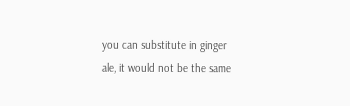you can substitute in ginger ale, it would not be the same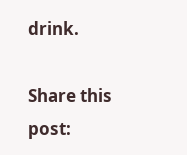drink.

Share this post: